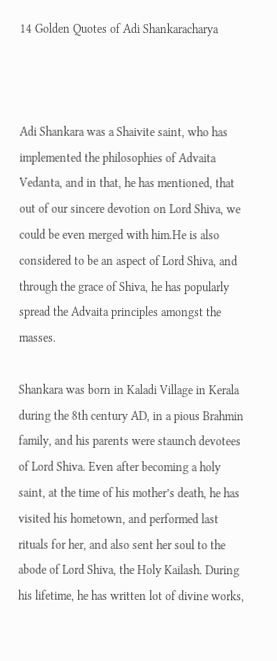14 Golden Quotes of Adi Shankaracharya



Adi Shankara was a Shaivite saint, who has implemented the philosophies of Advaita Vedanta, and in that, he has mentioned, that out of our sincere devotion on Lord Shiva, we could be even merged with him.He is also considered to be an aspect of Lord Shiva, and through the grace of Shiva, he has popularly spread the Advaita principles amongst the masses.

Shankara was born in Kaladi Village in Kerala during the 8th century AD, in a pious Brahmin family, and his parents were staunch devotees of Lord Shiva. Even after becoming a holy saint, at the time of his mother’s death, he has visited his hometown, and performed last rituals for her, and also sent her soul to the abode of Lord Shiva, the Holy Kailash. During his lifetime, he has written lot of divine works,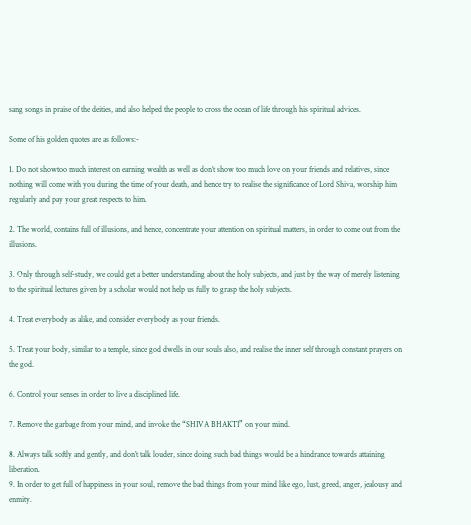sang songs in praise of the deities, and also helped the people to cross the ocean of life through his spiritual advices.

Some of his golden quotes are as follows:-

1. Do not showtoo much interest on earning wealth as well as don’t show too much love on your friends and relatives, since nothing will come with you during the time of your death, and hence try to realise the significance of Lord Shiva, worship him regularly and pay your great respects to him.

2. The world, contains full of illusions, and hence, concentrate your attention on spiritual matters, in order to come out from the illusions.

3. Only through self-study, we could get a better understanding about the holy subjects, and just by the way of merely listening to the spiritual lectures given by a scholar would not help us fully to grasp the holy subjects.

4. Treat everybody as alike, and consider everybody as your friends.

5. Treat your body, similar to a temple, since god dwells in our souls also, and realise the inner self through constant prayers on the god.

6. Control your senses in order to live a disciplined life.

7. Remove the garbage from your mind, and invoke the “SHIVA BHAKTI” on your mind.

8. Always talk softly and gently, and don’t talk louder, since doing such bad things would be a hindrance towards attaining liberation.
9. In order to get full of happiness in your soul, remove the bad things from your mind like ego, lust, greed, anger, jealousy and enmity.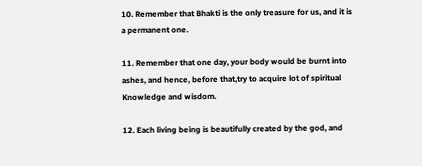10. Remember that Bhakti is the only treasure for us, and it is a permanent one.

11. Remember that one day, your body would be burnt into ashes, and hence, before that,try to acquire lot of spiritual Knowledge and wisdom.

12. Each living being is beautifully created by the god, and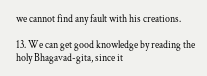we cannot find any fault with his creations.

13. We can get good knowledge by reading the holy Bhagavad-gita, since it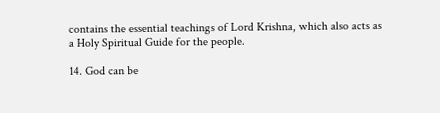contains the essential teachings of Lord Krishna, which also acts as a Holy Spiritual Guide for the people.

14. God can be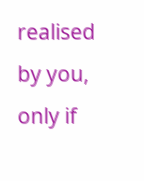realised by you, only if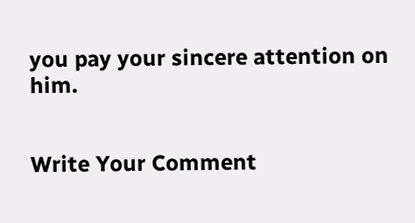you pay your sincere attention on him.


Write Your Comment